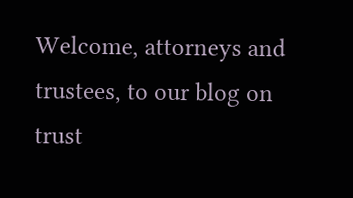Welcome, attorneys and trustees, to our blog on trust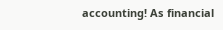accounting! As financial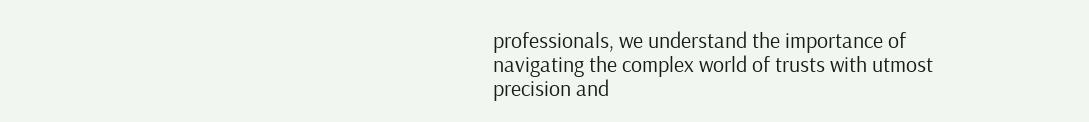professionals, we understand the importance of navigating the complex world of trusts with utmost precision and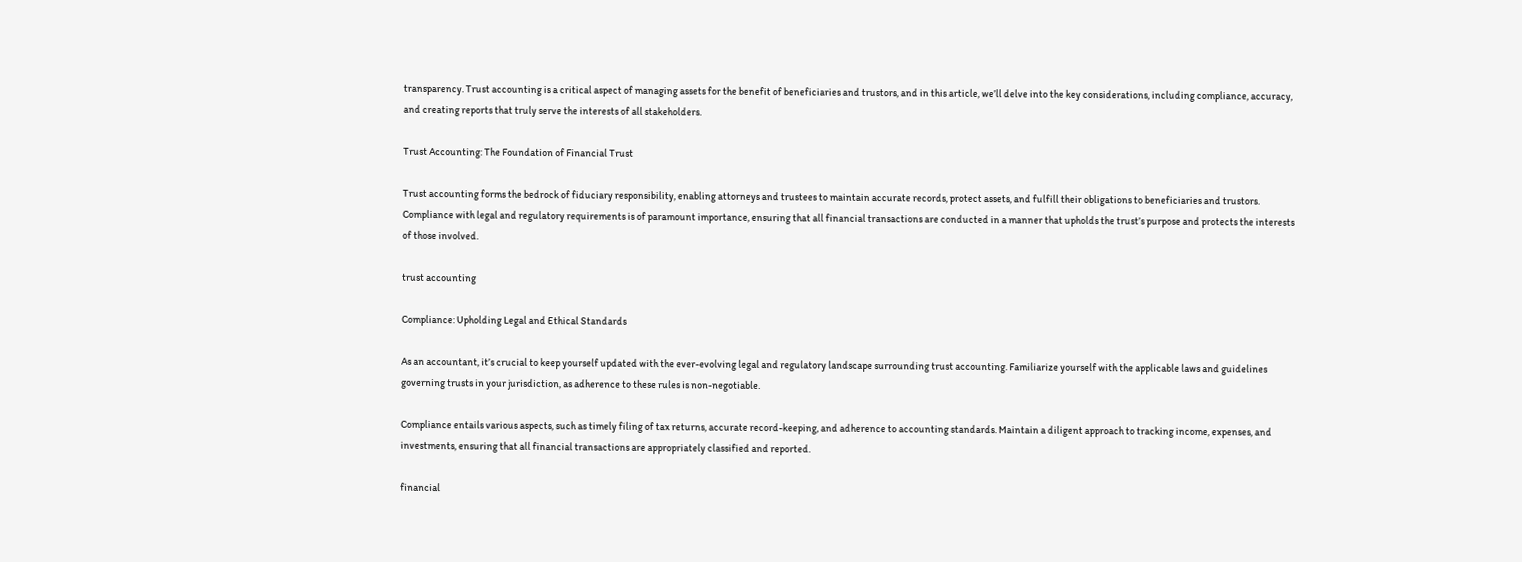transparency. Trust accounting is a critical aspect of managing assets for the benefit of beneficiaries and trustors, and in this article, we’ll delve into the key considerations, including compliance, accuracy, and creating reports that truly serve the interests of all stakeholders.

Trust Accounting: The Foundation of Financial Trust

Trust accounting forms the bedrock of fiduciary responsibility, enabling attorneys and trustees to maintain accurate records, protect assets, and fulfill their obligations to beneficiaries and trustors. Compliance with legal and regulatory requirements is of paramount importance, ensuring that all financial transactions are conducted in a manner that upholds the trust’s purpose and protects the interests of those involved.

trust accounting

Compliance: Upholding Legal and Ethical Standards

As an accountant, it’s crucial to keep yourself updated with the ever-evolving legal and regulatory landscape surrounding trust accounting. Familiarize yourself with the applicable laws and guidelines governing trusts in your jurisdiction, as adherence to these rules is non-negotiable.

Compliance entails various aspects, such as timely filing of tax returns, accurate record-keeping, and adherence to accounting standards. Maintain a diligent approach to tracking income, expenses, and investments, ensuring that all financial transactions are appropriately classified and reported.

financial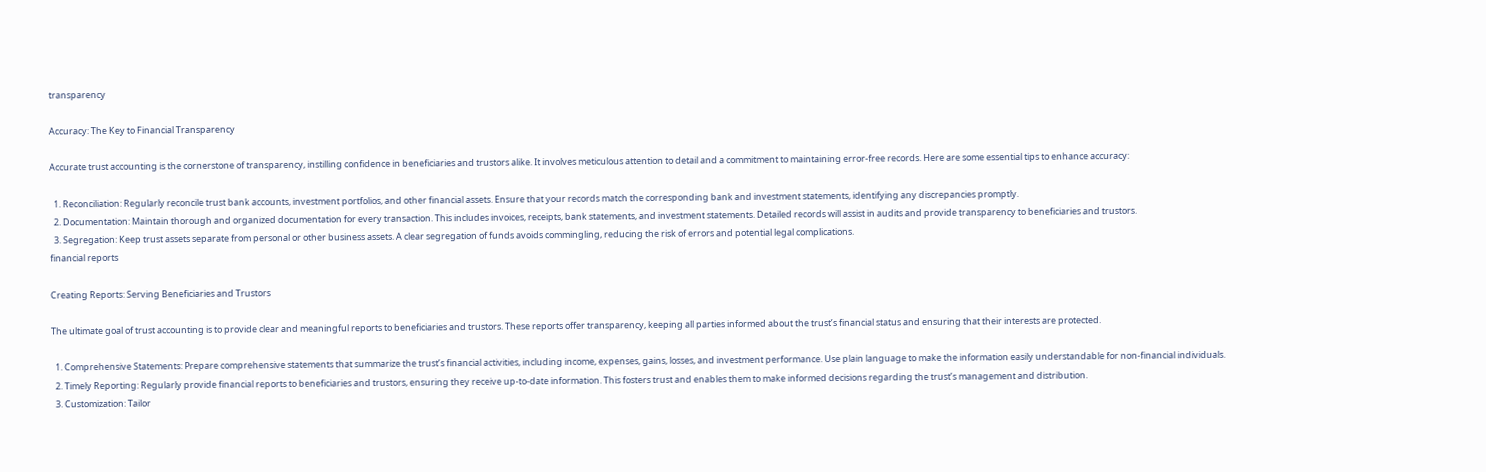transparency

Accuracy: The Key to Financial Transparency

Accurate trust accounting is the cornerstone of transparency, instilling confidence in beneficiaries and trustors alike. It involves meticulous attention to detail and a commitment to maintaining error-free records. Here are some essential tips to enhance accuracy:

  1. Reconciliation: Regularly reconcile trust bank accounts, investment portfolios, and other financial assets. Ensure that your records match the corresponding bank and investment statements, identifying any discrepancies promptly.
  2. Documentation: Maintain thorough and organized documentation for every transaction. This includes invoices, receipts, bank statements, and investment statements. Detailed records will assist in audits and provide transparency to beneficiaries and trustors.
  3. Segregation: Keep trust assets separate from personal or other business assets. A clear segregation of funds avoids commingling, reducing the risk of errors and potential legal complications.
financial reports

Creating Reports: Serving Beneficiaries and Trustors

The ultimate goal of trust accounting is to provide clear and meaningful reports to beneficiaries and trustors. These reports offer transparency, keeping all parties informed about the trust’s financial status and ensuring that their interests are protected.

  1. Comprehensive Statements: Prepare comprehensive statements that summarize the trust’s financial activities, including income, expenses, gains, losses, and investment performance. Use plain language to make the information easily understandable for non-financial individuals.
  2. Timely Reporting: Regularly provide financial reports to beneficiaries and trustors, ensuring they receive up-to-date information. This fosters trust and enables them to make informed decisions regarding the trust’s management and distribution.
  3. Customization: Tailor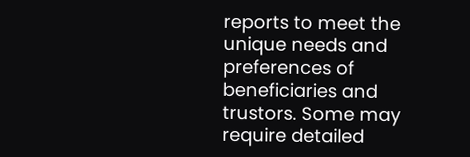reports to meet the unique needs and preferences of beneficiaries and trustors. Some may require detailed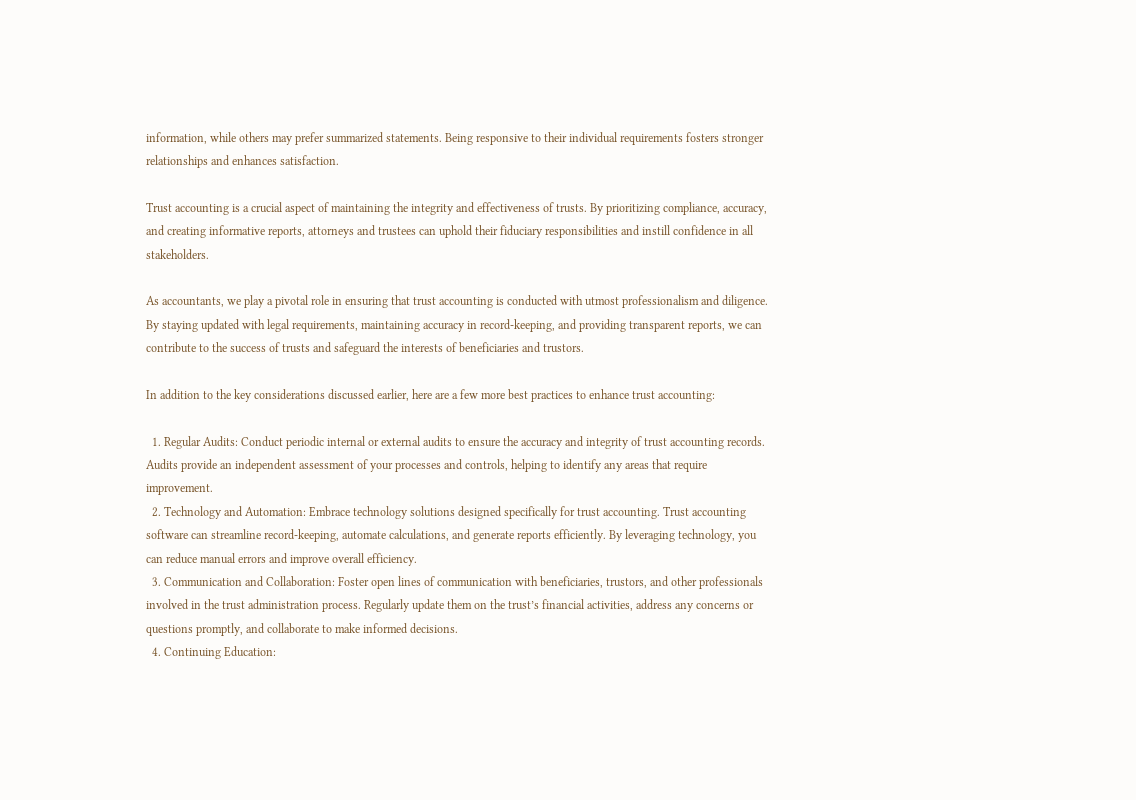information, while others may prefer summarized statements. Being responsive to their individual requirements fosters stronger relationships and enhances satisfaction.

Trust accounting is a crucial aspect of maintaining the integrity and effectiveness of trusts. By prioritizing compliance, accuracy, and creating informative reports, attorneys and trustees can uphold their fiduciary responsibilities and instill confidence in all stakeholders.

As accountants, we play a pivotal role in ensuring that trust accounting is conducted with utmost professionalism and diligence. By staying updated with legal requirements, maintaining accuracy in record-keeping, and providing transparent reports, we can contribute to the success of trusts and safeguard the interests of beneficiaries and trustors.

In addition to the key considerations discussed earlier, here are a few more best practices to enhance trust accounting:

  1. Regular Audits: Conduct periodic internal or external audits to ensure the accuracy and integrity of trust accounting records. Audits provide an independent assessment of your processes and controls, helping to identify any areas that require improvement.
  2. Technology and Automation: Embrace technology solutions designed specifically for trust accounting. Trust accounting software can streamline record-keeping, automate calculations, and generate reports efficiently. By leveraging technology, you can reduce manual errors and improve overall efficiency.
  3. Communication and Collaboration: Foster open lines of communication with beneficiaries, trustors, and other professionals involved in the trust administration process. Regularly update them on the trust’s financial activities, address any concerns or questions promptly, and collaborate to make informed decisions.
  4. Continuing Education: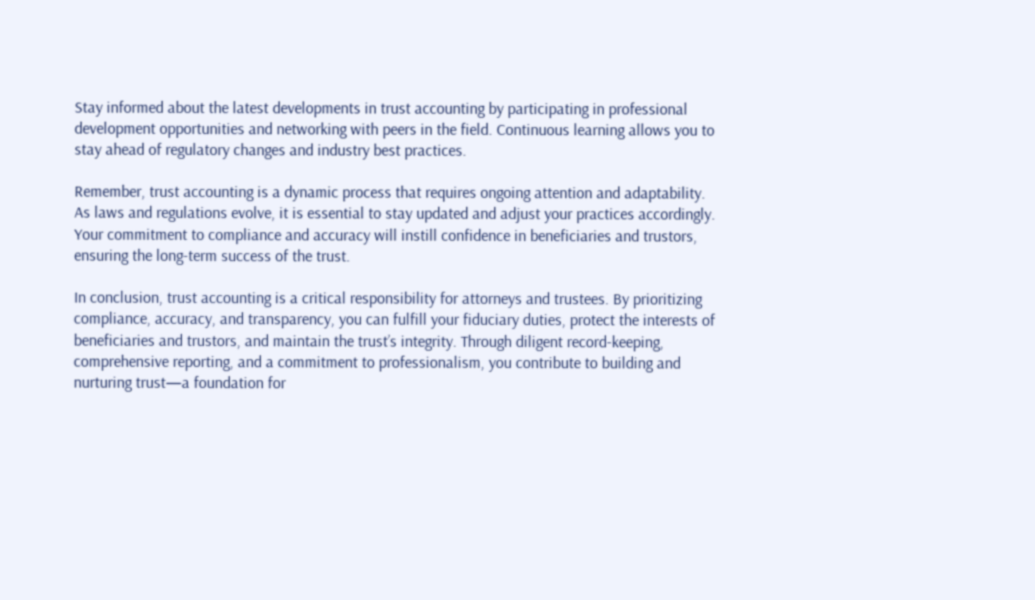Stay informed about the latest developments in trust accounting by participating in professional development opportunities and networking with peers in the field. Continuous learning allows you to stay ahead of regulatory changes and industry best practices.

Remember, trust accounting is a dynamic process that requires ongoing attention and adaptability. As laws and regulations evolve, it is essential to stay updated and adjust your practices accordingly. Your commitment to compliance and accuracy will instill confidence in beneficiaries and trustors, ensuring the long-term success of the trust.

In conclusion, trust accounting is a critical responsibility for attorneys and trustees. By prioritizing compliance, accuracy, and transparency, you can fulfill your fiduciary duties, protect the interests of beneficiaries and trustors, and maintain the trust’s integrity. Through diligent record-keeping, comprehensive reporting, and a commitment to professionalism, you contribute to building and nurturing trust—a foundation for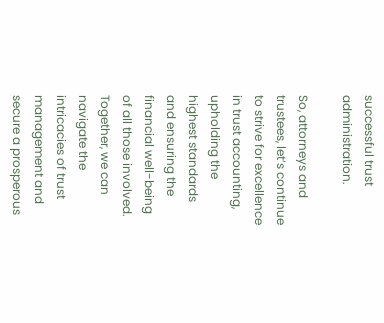successful trust administration.

So, attorneys and trustees, let’s continue to strive for excellence in trust accounting, upholding the highest standards and ensuring the financial well-being of all those involved. Together, we can navigate the intricacies of trust management and secure a prosperous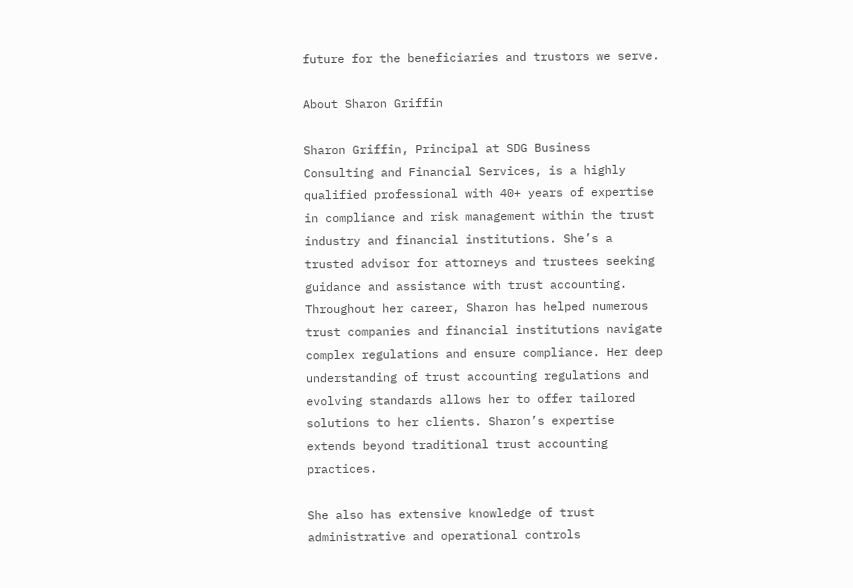future for the beneficiaries and trustors we serve.

About Sharon Griffin

Sharon Griffin, Principal at SDG Business Consulting and Financial Services, is a highly qualified professional with 40+ years of expertise in compliance and risk management within the trust industry and financial institutions. She’s a trusted advisor for attorneys and trustees seeking guidance and assistance with trust accounting. Throughout her career, Sharon has helped numerous trust companies and financial institutions navigate complex regulations and ensure compliance. Her deep understanding of trust accounting regulations and evolving standards allows her to offer tailored solutions to her clients. Sharon’s expertise extends beyond traditional trust accounting practices.

She also has extensive knowledge of trust administrative and operational controls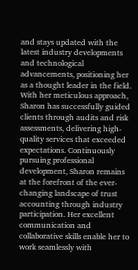and stays updated with the latest industry developments and technological advancements, positioning her as a thought leader in the field. With her meticulous approach, Sharon has successfully guided clients through audits and risk assessments, delivering high-quality services that exceeded expectations. Continuously pursuing professional development, Sharon remains at the forefront of the ever-changing landscape of trust accounting through industry participation. Her excellent communication and collaborative skills enable her to work seamlessly with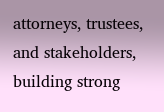attorneys, trustees, and stakeholders, building strong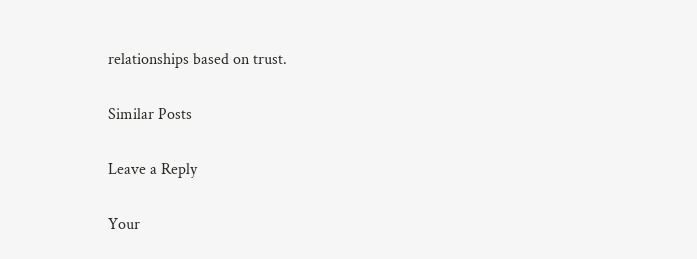relationships based on trust.

Similar Posts

Leave a Reply

Your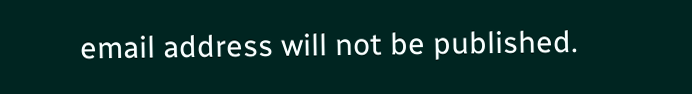email address will not be published.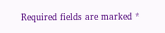Required fields are marked *